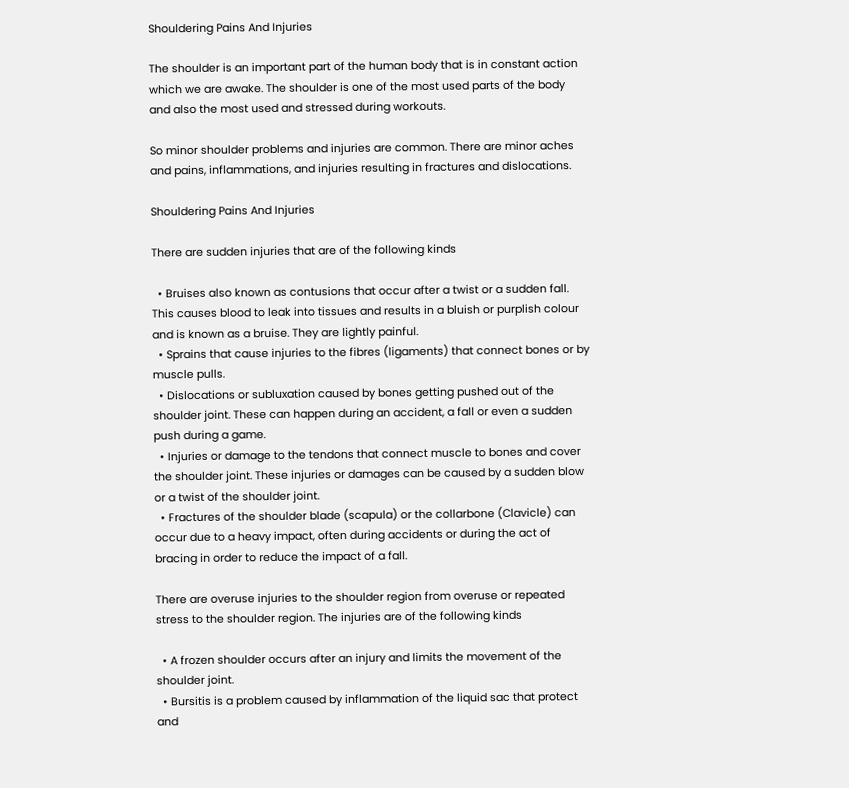Shouldering Pains And Injuries

The shoulder is an important part of the human body that is in constant action which we are awake. The shoulder is one of the most used parts of the body and also the most used and stressed during workouts.

So minor shoulder problems and injuries are common. There are minor aches and pains, inflammations, and injuries resulting in fractures and dislocations.

Shouldering Pains And Injuries

There are sudden injuries that are of the following kinds

  • Bruises also known as contusions that occur after a twist or a sudden fall. This causes blood to leak into tissues and results in a bluish or purplish colour and is known as a bruise. They are lightly painful.
  • Sprains that cause injuries to the fibres (ligaments) that connect bones or by muscle pulls.
  • Dislocations or subluxation caused by bones getting pushed out of the shoulder joint. These can happen during an accident, a fall or even a sudden push during a game.
  • Injuries or damage to the tendons that connect muscle to bones and cover the shoulder joint. These injuries or damages can be caused by a sudden blow or a twist of the shoulder joint.
  • Fractures of the shoulder blade (scapula) or the collarbone (Clavicle) can occur due to a heavy impact, often during accidents or during the act of bracing in order to reduce the impact of a fall.

There are overuse injuries to the shoulder region from overuse or repeated stress to the shoulder region. The injuries are of the following kinds

  • A frozen shoulder occurs after an injury and limits the movement of the shoulder joint.
  • Bursitis is a problem caused by inflammation of the liquid sac that protect and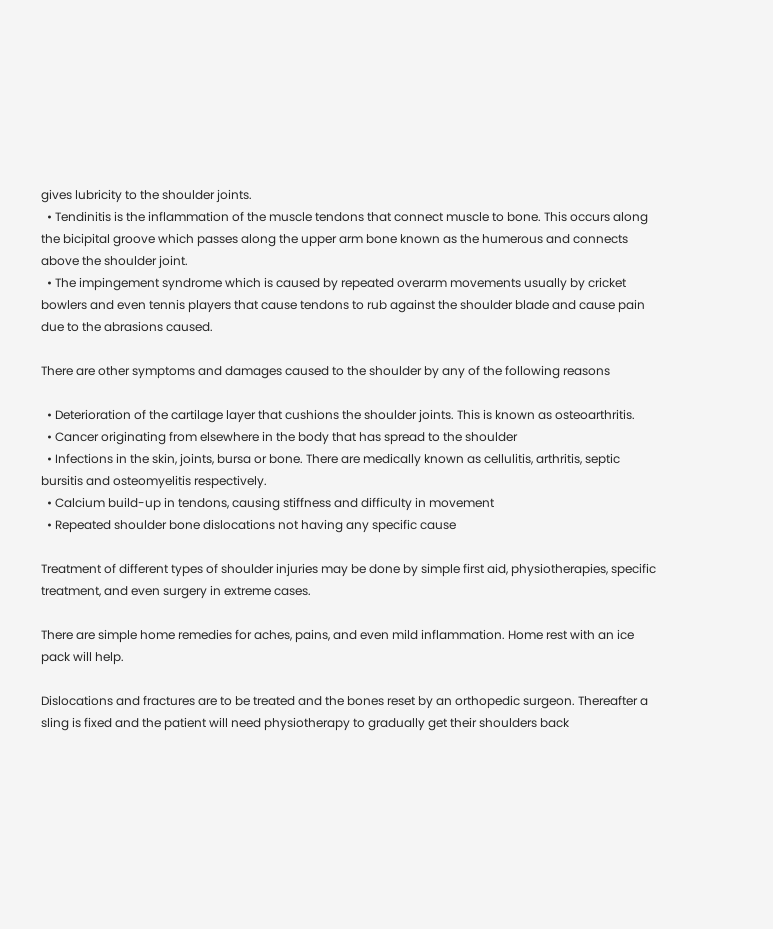gives lubricity to the shoulder joints.
  • Tendinitis is the inflammation of the muscle tendons that connect muscle to bone. This occurs along the bicipital groove which passes along the upper arm bone known as the humerous and connects above the shoulder joint.
  • The impingement syndrome which is caused by repeated overarm movements usually by cricket bowlers and even tennis players that cause tendons to rub against the shoulder blade and cause pain due to the abrasions caused.

There are other symptoms and damages caused to the shoulder by any of the following reasons

  • Deterioration of the cartilage layer that cushions the shoulder joints. This is known as osteoarthritis.
  • Cancer originating from elsewhere in the body that has spread to the shoulder
  • Infections in the skin, joints, bursa or bone. There are medically known as cellulitis, arthritis, septic bursitis and osteomyelitis respectively.
  • Calcium build-up in tendons, causing stiffness and difficulty in movement
  • Repeated shoulder bone dislocations not having any specific cause

Treatment of different types of shoulder injuries may be done by simple first aid, physiotherapies, specific treatment, and even surgery in extreme cases.

There are simple home remedies for aches, pains, and even mild inflammation. Home rest with an ice pack will help.

Dislocations and fractures are to be treated and the bones reset by an orthopedic surgeon. Thereafter a sling is fixed and the patient will need physiotherapy to gradually get their shoulders back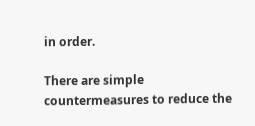in order.

There are simple countermeasures to reduce the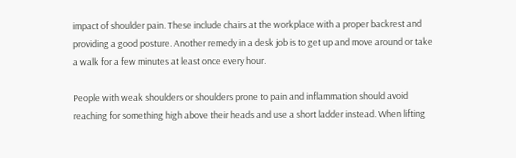impact of shoulder pain. These include chairs at the workplace with a proper backrest and providing a good posture. Another remedy in a desk job is to get up and move around or take a walk for a few minutes at least once every hour.

People with weak shoulders or shoulders prone to pain and inflammation should avoid reaching for something high above their heads and use a short ladder instead. When lifting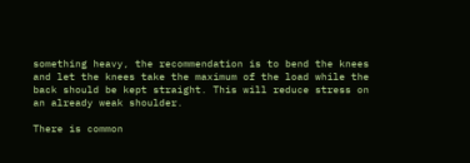something heavy, the recommendation is to bend the knees and let the knees take the maximum of the load while the back should be kept straight. This will reduce stress on an already weak shoulder.

There is common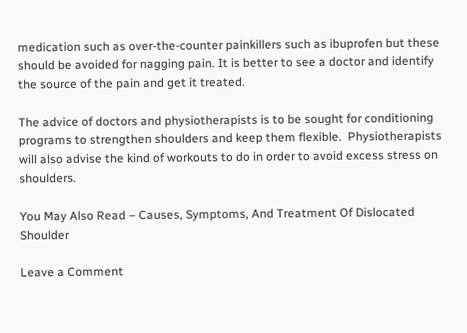medication such as over-the-counter painkillers such as ibuprofen but these should be avoided for nagging pain. It is better to see a doctor and identify the source of the pain and get it treated.

The advice of doctors and physiotherapists is to be sought for conditioning programs to strengthen shoulders and keep them flexible.  Physiotherapists will also advise the kind of workouts to do in order to avoid excess stress on shoulders.

You May Also Read – Causes, Symptoms, And Treatment Of Dislocated Shoulder

Leave a Comment